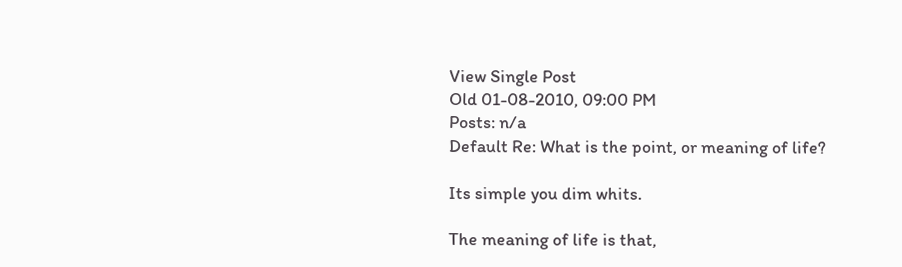View Single Post
Old 01-08-2010, 09:00 PM
Posts: n/a
Default Re: What is the point, or meaning of life?

Its simple you dim whits.

The meaning of life is that,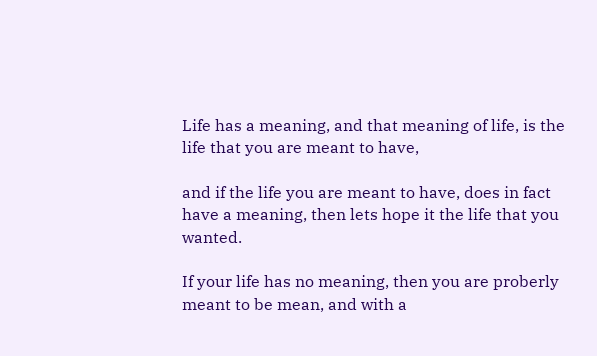Life has a meaning, and that meaning of life, is the life that you are meant to have,

and if the life you are meant to have, does in fact have a meaning, then lets hope it the life that you wanted.

If your life has no meaning, then you are proberly meant to be mean, and with a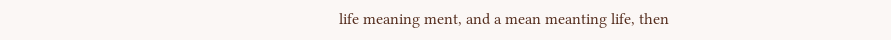life meaning ment, and a mean meanting life, then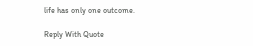life has only one outcome.

Reply With Quote